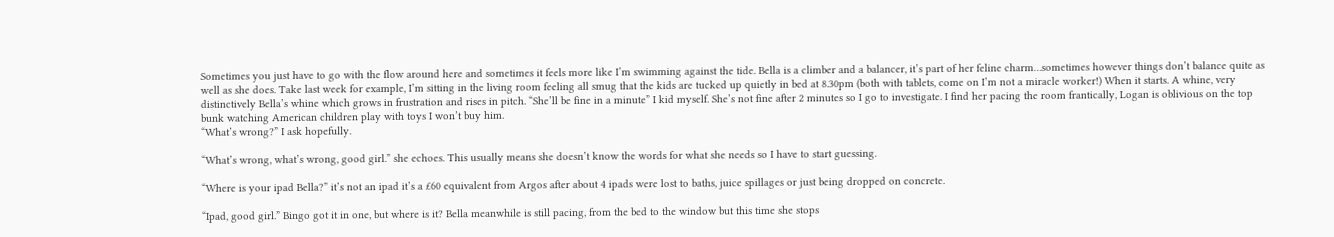Sometimes you just have to go with the flow around here and sometimes it feels more like I’m swimming against the tide. Bella is a climber and a balancer, it’s part of her feline charm…sometimes however things don’t balance quite as well as she does. Take last week for example, I’m sitting in the living room feeling all smug that the kids are tucked up quietly in bed at 8.30pm (both with tablets, come on I’m not a miracle worker!) When it starts. A whine, very distinctively Bella’s whine which grows in frustration and rises in pitch. “She’ll be fine in a minute” I kid myself. She’s not fine after 2 minutes so I go to investigate. I find her pacing the room frantically, Logan is oblivious on the top bunk watching American children play with toys I won’t buy him.
“What’s wrong?” I ask hopefully.

“What’s wrong, what’s wrong, good girl.” she echoes. This usually means she doesn’t know the words for what she needs so I have to start guessing.

“Where is your ipad Bella?” it’s not an ipad it’s a £60 equivalent from Argos after about 4 ipads were lost to baths, juice spillages or just being dropped on concrete.

“Ipad, good girl.” Bingo got it in one, but where is it? Bella meanwhile is still pacing, from the bed to the window but this time she stops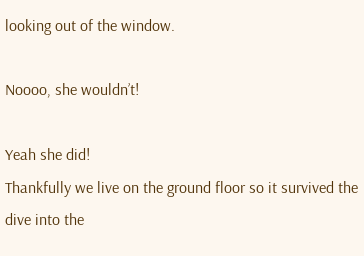looking out of the window.

Noooo, she wouldn’t!

Yeah she did!
Thankfully we live on the ground floor so it survived the dive into the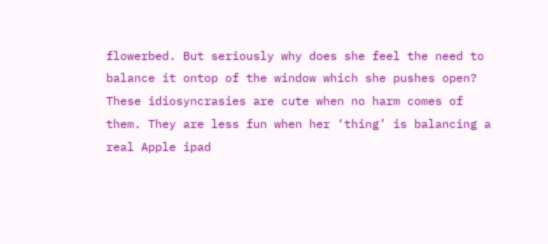flowerbed. But seriously why does she feel the need to balance it ontop of the window which she pushes open? These idiosyncrasies are cute when no harm comes of them. They are less fun when her ‘thing’ is balancing a real Apple ipad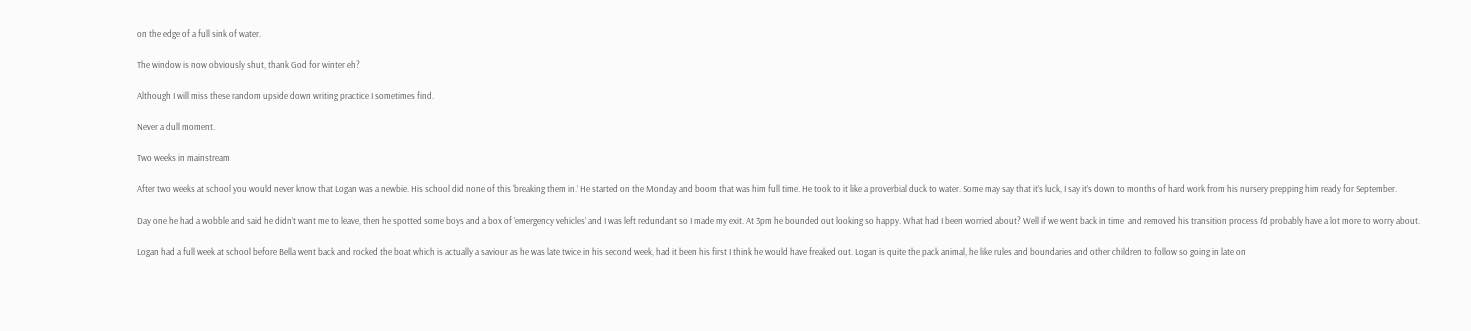on the edge of a full sink of water.

The window is now obviously shut, thank God for winter eh?

Although I will miss these random upside down writing practice I sometimes find.

Never a dull moment.

Two weeks in mainstream

After two weeks at school you would never know that Logan was a newbie. His school did none of this ‘breaking them in.’ He started on the Monday and boom that was him full time. He took to it like a proverbial duck to water. Some may say that it’s luck, I say it’s down to months of hard work from his nursery prepping him ready for September.

Day one he had a wobble and said he didn’t want me to leave, then he spotted some boys and a box of ’emergency vehicles’ and I was left redundant so I made my exit. At 3pm he bounded out looking so happy. What had I been worried about? Well if we went back in time  and removed his transition process I’d probably have a lot more to worry about.

Logan had a full week at school before Bella went back and rocked the boat which is actually a saviour as he was late twice in his second week, had it been his first I think he would have freaked out. Logan is quite the pack animal, he like rules and boundaries and other children to follow so going in late on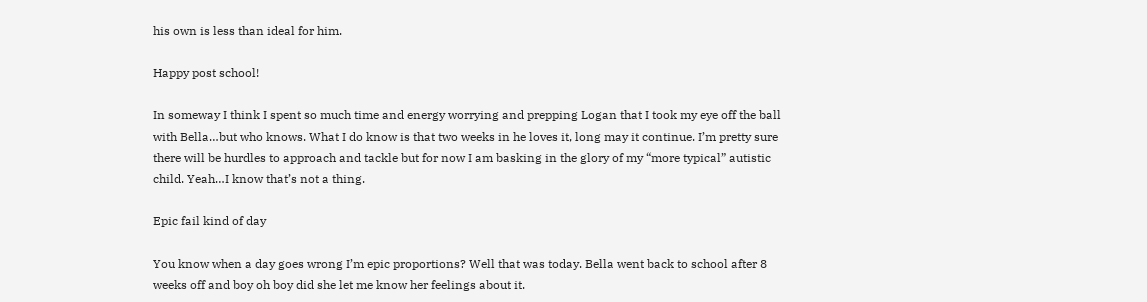his own is less than ideal for him.

Happy post school!

In someway I think I spent so much time and energy worrying and prepping Logan that I took my eye off the ball with Bella…but who knows. What I do know is that two weeks in he loves it, long may it continue. I’m pretty sure there will be hurdles to approach and tackle but for now I am basking in the glory of my “more typical” autistic child. Yeah…I know that’s not a thing.

Epic fail kind of day

You know when a day goes wrong I’m epic proportions? Well that was today. Bella went back to school after 8 weeks off and boy oh boy did she let me know her feelings about it.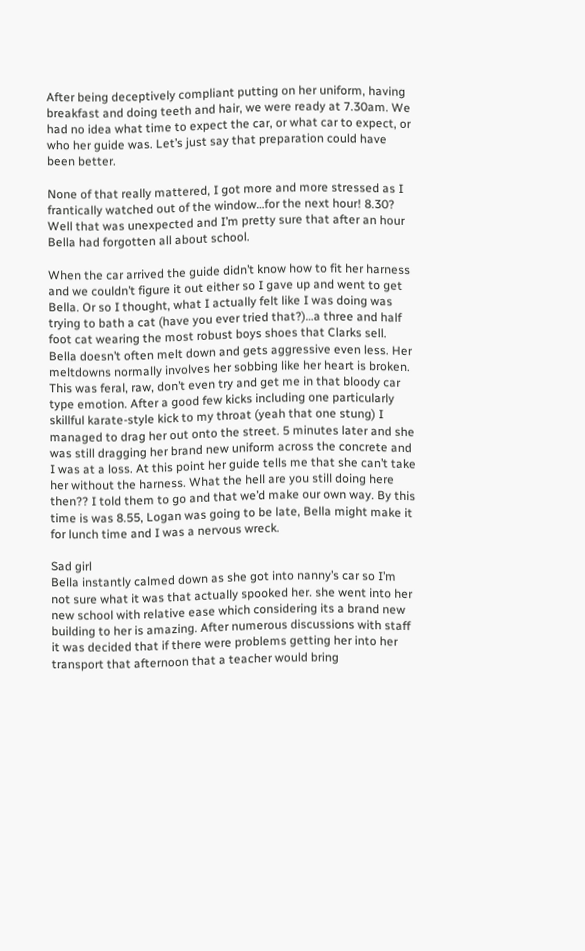After being deceptively compliant putting on her uniform, having breakfast and doing teeth and hair, we were ready at 7.30am. We had no idea what time to expect the car, or what car to expect, or who her guide was. Let’s just say that preparation could have been better.

None of that really mattered, I got more and more stressed as I frantically watched out of the window…for the next hour! 8.30? Well that was unexpected and I’m pretty sure that after an hour Bella had forgotten all about school.

When the car arrived the guide didn’t know how to fit her harness and we couldn’t figure it out either so I gave up and went to get Bella. Or so I thought, what I actually felt like I was doing was trying to bath a cat (have you ever tried that?)…a three and half foot cat wearing the most robust boys shoes that Clarks sell. Bella doesn’t often melt down and gets aggressive even less. Her meltdowns normally involves her sobbing like her heart is broken. This was feral, raw, don’t even try and get me in that bloody car type emotion. After a good few kicks including one particularly skillful karate-style kick to my throat (yeah that one stung) I managed to drag her out onto the street. 5 minutes later and she was still dragging her brand new uniform across the concrete and I was at a loss. At this point her guide tells me that she can’t take her without the harness. What the hell are you still doing here then?? I told them to go and that we’d make our own way. By this time is was 8.55, Logan was going to be late, Bella might make it for lunch time and I was a nervous wreck.

Sad girl
Bella instantly calmed down as she got into nanny’s car so I’m not sure what it was that actually spooked her. she went into her new school with relative ease which considering its a brand new building to her is amazing. After numerous discussions with staff it was decided that if there were problems getting her into her transport that afternoon that a teacher would bring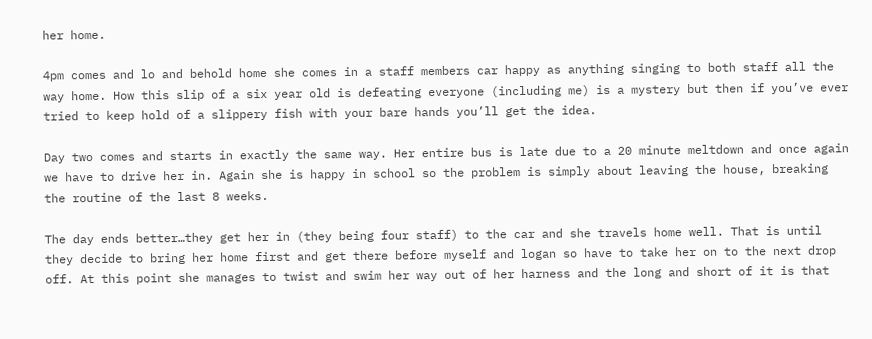her home.

4pm comes and lo and behold home she comes in a staff members car happy as anything singing to both staff all the way home. How this slip of a six year old is defeating everyone (including me) is a mystery but then if you’ve ever tried to keep hold of a slippery fish with your bare hands you’ll get the idea.

Day two comes and starts in exactly the same way. Her entire bus is late due to a 20 minute meltdown and once again we have to drive her in. Again she is happy in school so the problem is simply about leaving the house, breaking the routine of the last 8 weeks.

The day ends better…they get her in (they being four staff) to the car and she travels home well. That is until they decide to bring her home first and get there before myself and logan so have to take her on to the next drop off. At this point she manages to twist and swim her way out of her harness and the long and short of it is that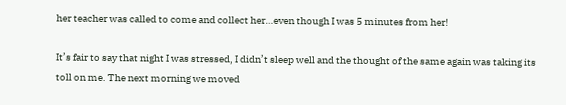her teacher was called to come and collect her…even though I was 5 minutes from her!

It’s fair to say that night I was stressed, I didn’t sleep well and the thought of the same again was taking its toll on me. The next morning we moved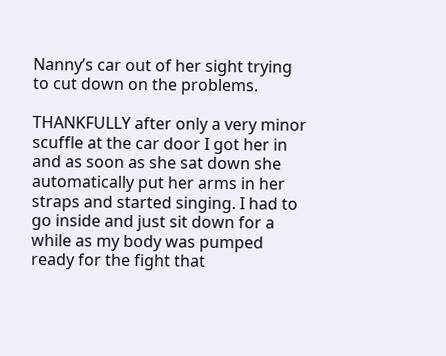Nanny’s car out of her sight trying to cut down on the problems.

THANKFULLY after only a very minor scuffle at the car door I got her in and as soon as she sat down she automatically put her arms in her straps and started singing. I had to go inside and just sit down for a while as my body was pumped ready for the fight that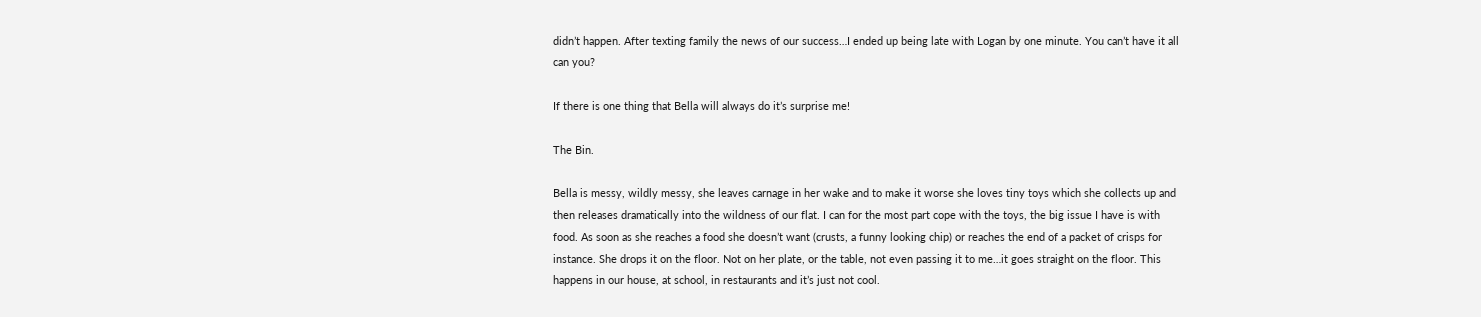didn’t happen. After texting family the news of our success…I ended up being late with Logan by one minute. You can’t have it all can you?

If there is one thing that Bella will always do it’s surprise me!

The Bin.

Bella is messy, wildly messy, she leaves carnage in her wake and to make it worse she loves tiny toys which she collects up and then releases dramatically into the wildness of our flat. I can for the most part cope with the toys, the big issue I have is with food. As soon as she reaches a food she doesn’t want (crusts, a funny looking chip) or reaches the end of a packet of crisps for instance. She drops it on the floor. Not on her plate, or the table, not even passing it to me…it goes straight on the floor. This happens in our house, at school, in restaurants and it’s just not cool.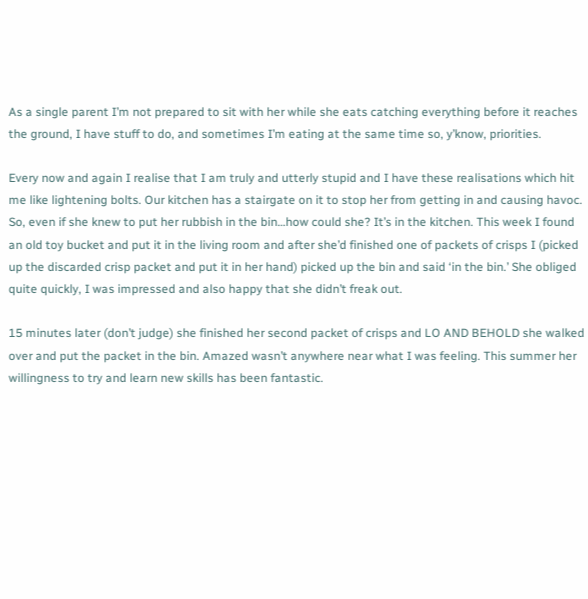As a single parent I’m not prepared to sit with her while she eats catching everything before it reaches the ground, I have stuff to do, and sometimes I’m eating at the same time so, y’know, priorities.

Every now and again I realise that I am truly and utterly stupid and I have these realisations which hit me like lightening bolts. Our kitchen has a stairgate on it to stop her from getting in and causing havoc. So, even if she knew to put her rubbish in the bin…how could she? It’s in the kitchen. This week I found an old toy bucket and put it in the living room and after she’d finished one of packets of crisps I (picked up the discarded crisp packet and put it in her hand) picked up the bin and said ‘in the bin.’ She obliged quite quickly, I was impressed and also happy that she didn’t freak out.

15 minutes later (don’t judge) she finished her second packet of crisps and LO AND BEHOLD she walked over and put the packet in the bin. Amazed wasn’t anywhere near what I was feeling. This summer her willingness to try and learn new skills has been fantastic.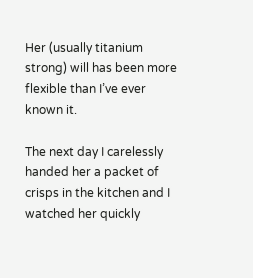Her (usually titanium strong) will has been more flexible than I’ve ever known it.

The next day I carelessly handed her a packet of crisps in the kitchen and I watched her quickly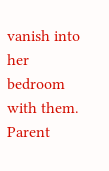vanish into her bedroom with them. Parent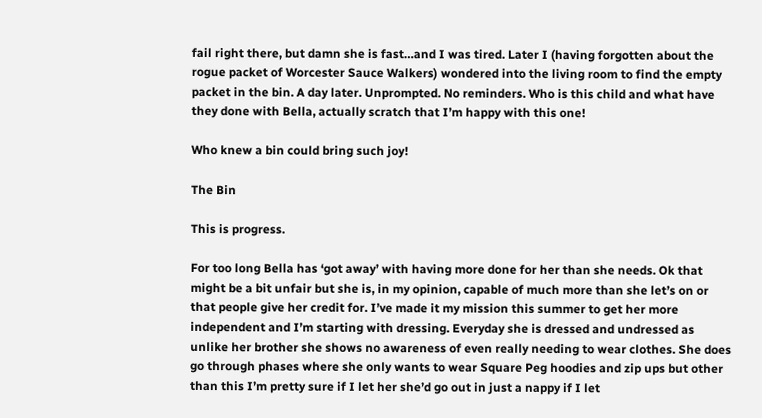fail right there, but damn she is fast…and I was tired. Later I (having forgotten about the rogue packet of Worcester Sauce Walkers) wondered into the living room to find the empty packet in the bin. A day later. Unprompted. No reminders. Who is this child and what have they done with Bella, actually scratch that I’m happy with this one!

Who knew a bin could bring such joy!

The Bin

This is progress.

For too long Bella has ‘got away’ with having more done for her than she needs. Ok that might be a bit unfair but she is, in my opinion, capable of much more than she let’s on or that people give her credit for. I’ve made it my mission this summer to get her more independent and I’m starting with dressing. Everyday she is dressed and undressed as unlike her brother she shows no awareness of even really needing to wear clothes. She does go through phases where she only wants to wear Square Peg hoodies and zip ups but other than this I’m pretty sure if I let her she’d go out in just a nappy if I let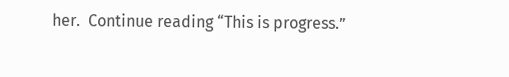her.  Continue reading “This is progress.”